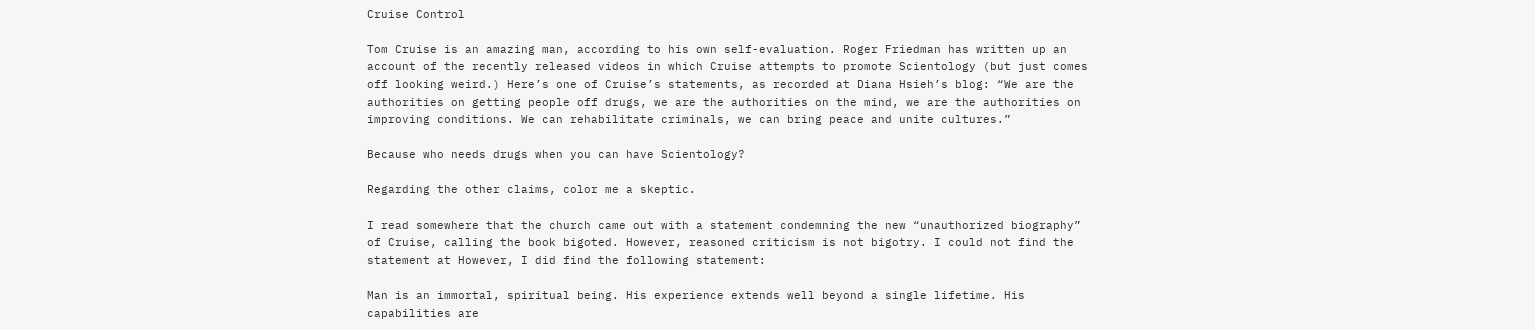Cruise Control

Tom Cruise is an amazing man, according to his own self-evaluation. Roger Friedman has written up an account of the recently released videos in which Cruise attempts to promote Scientology (but just comes off looking weird.) Here’s one of Cruise’s statements, as recorded at Diana Hsieh’s blog: “We are the authorities on getting people off drugs, we are the authorities on the mind, we are the authorities on improving conditions. We can rehabilitate criminals, we can bring peace and unite cultures.”

Because who needs drugs when you can have Scientology?

Regarding the other claims, color me a skeptic.

I read somewhere that the church came out with a statement condemning the new “unauthorized biography” of Cruise, calling the book bigoted. However, reasoned criticism is not bigotry. I could not find the statement at However, I did find the following statement:

Man is an immortal, spiritual being. His experience extends well beyond a single lifetime. His capabilities are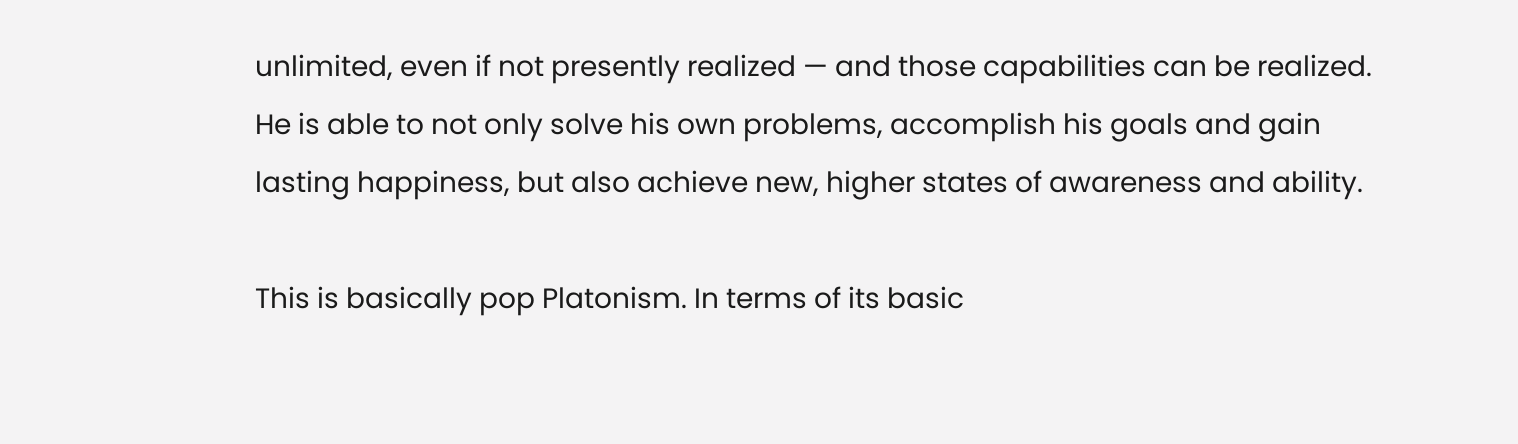unlimited, even if not presently realized — and those capabilities can be realized. He is able to not only solve his own problems, accomplish his goals and gain lasting happiness, but also achieve new, higher states of awareness and ability.

This is basically pop Platonism. In terms of its basic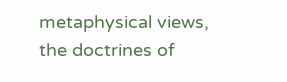metaphysical views, the doctrines of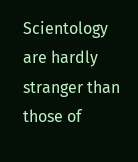Scientology are hardly stranger than those of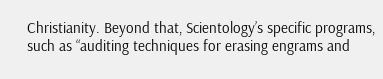Christianity. Beyond that, Scientology’s specific programs, such as “auditing techniques for erasing engrams and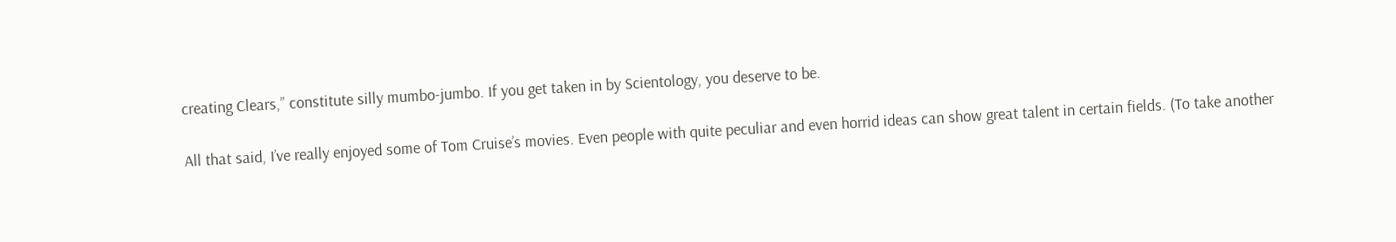creating Clears,” constitute silly mumbo-jumbo. If you get taken in by Scientology, you deserve to be.

All that said, I’ve really enjoyed some of Tom Cruise’s movies. Even people with quite peculiar and even horrid ideas can show great talent in certain fields. (To take another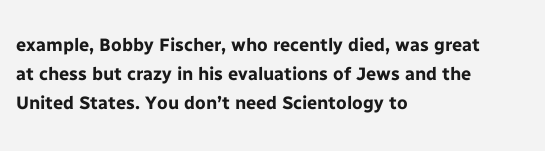example, Bobby Fischer, who recently died, was great at chess but crazy in his evaluations of Jews and the United States. You don’t need Scientology to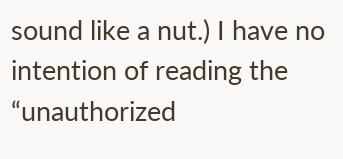sound like a nut.) I have no intention of reading the “unauthorized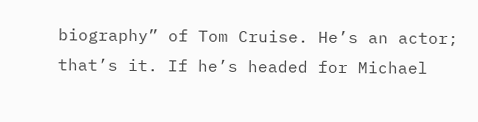biography” of Tom Cruise. He’s an actor; that’s it. If he’s headed for Michael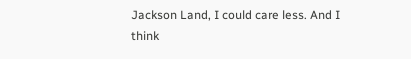Jackson Land, I could care less. And I think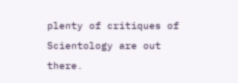plenty of critiques of Scientology are out there.